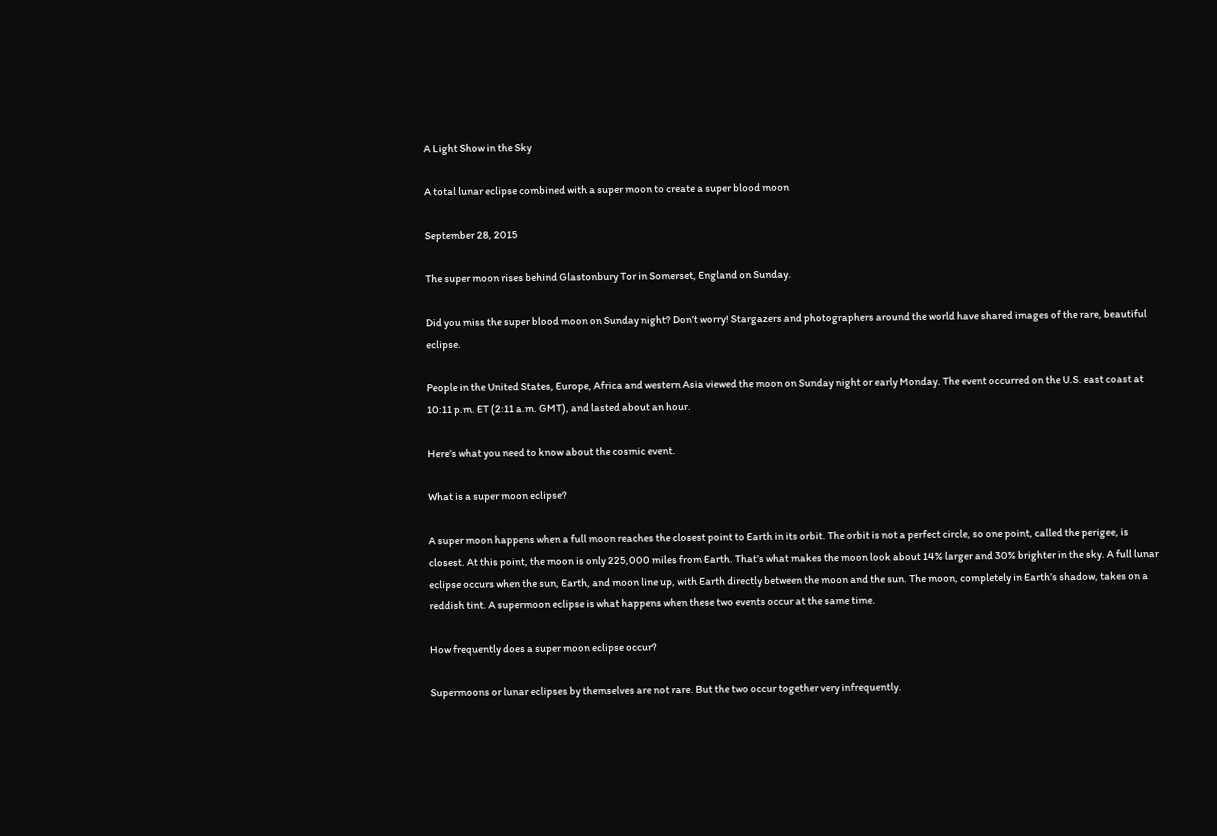A Light Show in the Sky

A total lunar eclipse combined with a super moon to create a super blood moon

September 28, 2015

The super moon rises behind Glastonbury Tor in Somerset, England on Sunday.

Did you miss the super blood moon on Sunday night? Don’t worry! Stargazers and photographers around the world have shared images of the rare, beautiful eclipse.

People in the United States, Europe, Africa and western Asia viewed the moon on Sunday night or early Monday. The event occurred on the U.S. east coast at 10:11 p.m. ET (2:11 a.m. GMT), and lasted about an hour.

Here’s what you need to know about the cosmic event.

What is a super moon eclipse?

A super moon happens when a full moon reaches the closest point to Earth in its orbit. The orbit is not a perfect circle, so one point, called the perigee, is closest. At this point, the moon is only 225,000 miles from Earth. That’s what makes the moon look about 14% larger and 30% brighter in the sky. A full lunar eclipse occurs when the sun, Earth, and moon line up, with Earth directly between the moon and the sun. The moon, completely in Earth’s shadow, takes on a reddish tint. A supermoon eclipse is what happens when these two events occur at the same time.

How frequently does a super moon eclipse occur?

Supermoons or lunar eclipses by themselves are not rare. But the two occur together very infrequently.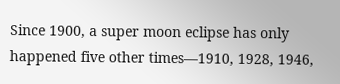Since 1900, a super moon eclipse has only happened five other times—1910, 1928, 1946,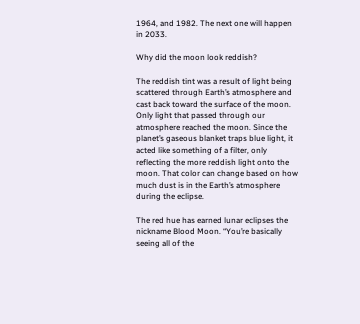1964, and 1982. The next one will happen in 2033.

Why did the moon look reddish?

The reddish tint was a result of light being scattered through Earth’s atmosphere and cast back toward the surface of the moon. Only light that passed through our atmosphere reached the moon. Since the planet’s gaseous blanket traps blue light, it acted like something of a filter, only reflecting the more reddish light onto the moon. That color can change based on how much dust is in the Earth’s atmosphere during the eclipse.

The red hue has earned lunar eclipses the nickname Blood Moon. “You’re basically seeing all of the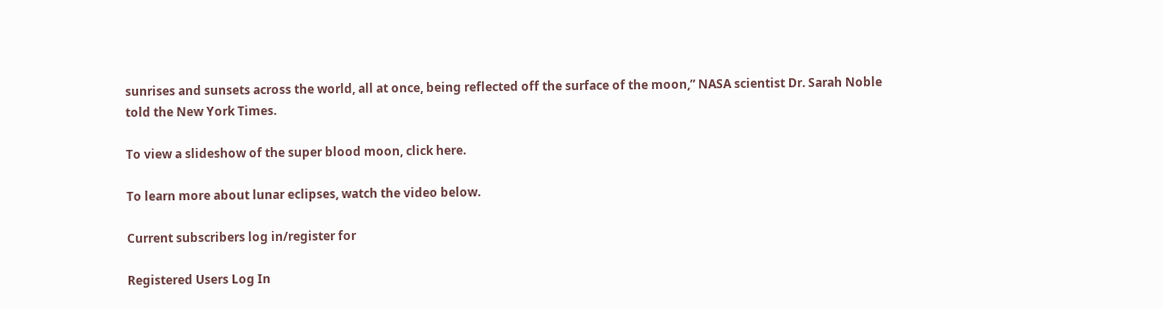sunrises and sunsets across the world, all at once, being reflected off the surface of the moon,” NASA scientist Dr. Sarah Noble told the New York Times.

To view a slideshow of the super blood moon, click here.

To learn more about lunar eclipses, watch the video below.

Current subscribers log in/register for

Registered Users Log In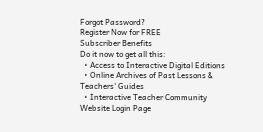Forgot Password?
Register Now for FREE
Subscriber Benefits
Do it now to get all this:
  • Access to Interactive Digital Editions
  • Online Archives of Past Lessons & Teachers' Guides
  • Interactive Teacher Community
Website Login Page